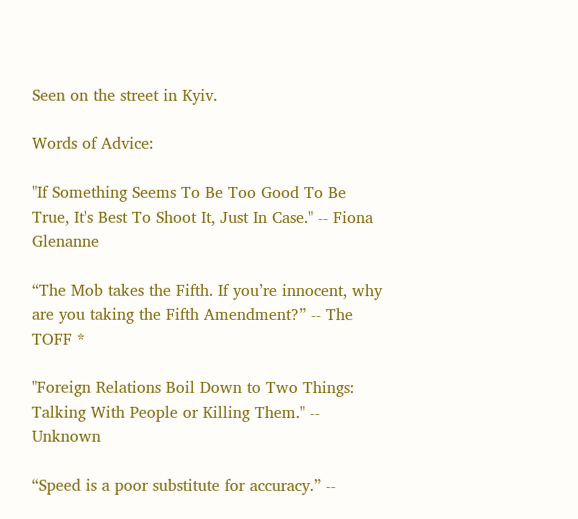Seen on the street in Kyiv.

Words of Advice:

"If Something Seems To Be Too Good To Be True, It's Best To Shoot It, Just In Case." -- Fiona Glenanne

“The Mob takes the Fifth. If you’re innocent, why are you taking the Fifth Amendment?” -- The TOFF *

"Foreign Relations Boil Down to Two Things: Talking With People or Killing Them." -- Unknown

“Speed is a poor substitute for accuracy.” --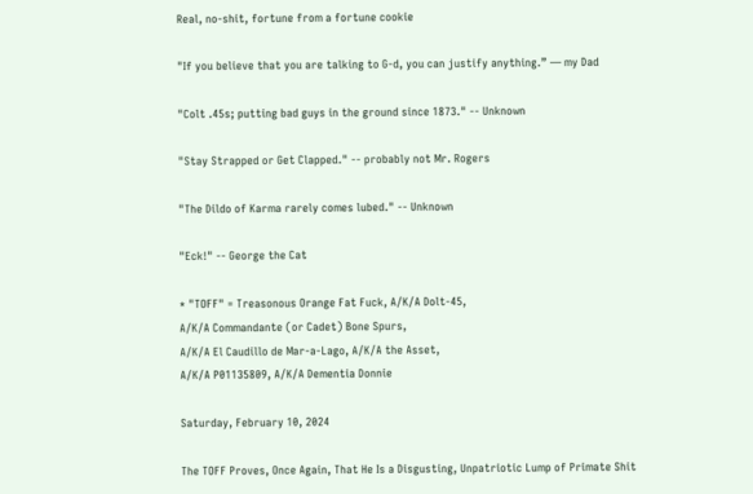Real, no-shit, fortune from a fortune cookie

"If you believe that you are talking to G-d, you can justify anything.” — my Dad

"Colt .45s; putting bad guys in the ground since 1873." -- Unknown

"Stay Strapped or Get Clapped." -- probably not Mr. Rogers

"The Dildo of Karma rarely comes lubed." -- Unknown

"Eck!" -- George the Cat

* "TOFF" = Treasonous Orange Fat Fuck, A/K/A Dolt-45,
A/K/A Commandante (or Cadet) Bone Spurs,
A/K/A El Caudillo de Mar-a-Lago, A/K/A the Asset,
A/K/A P01135809, A/K/A Dementia Donnie

Saturday, February 10, 2024

The TOFF Proves, Once Again, That He Is a Disgusting, Unpatriotic Lump of Primate Shit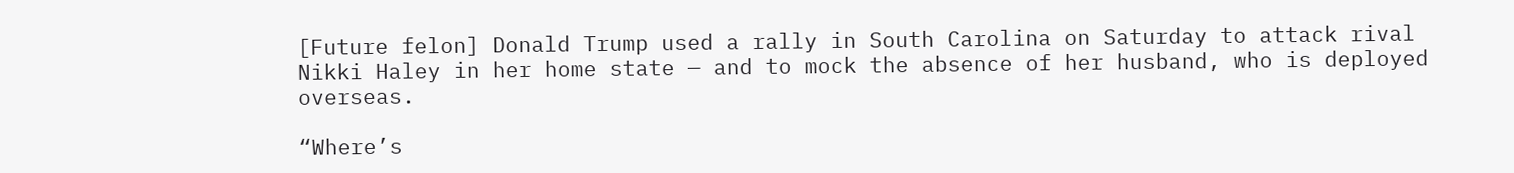[Future felon] Donald Trump used a rally in South Carolina on Saturday to attack rival Nikki Haley in her home state — and to mock the absence of her husband, who is deployed overseas.

“Where’s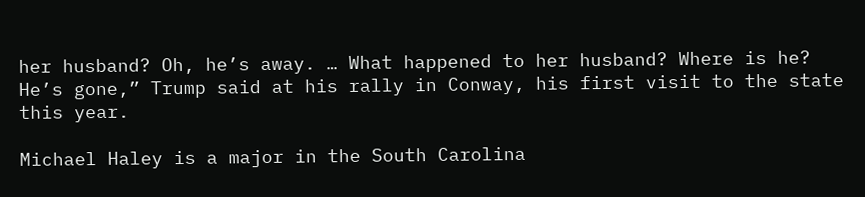her husband? Oh, he’s away. … What happened to her husband? Where is he? He’s gone,” Trump said at his rally in Conway, his first visit to the state this year.

Michael Haley is a major in the South Carolina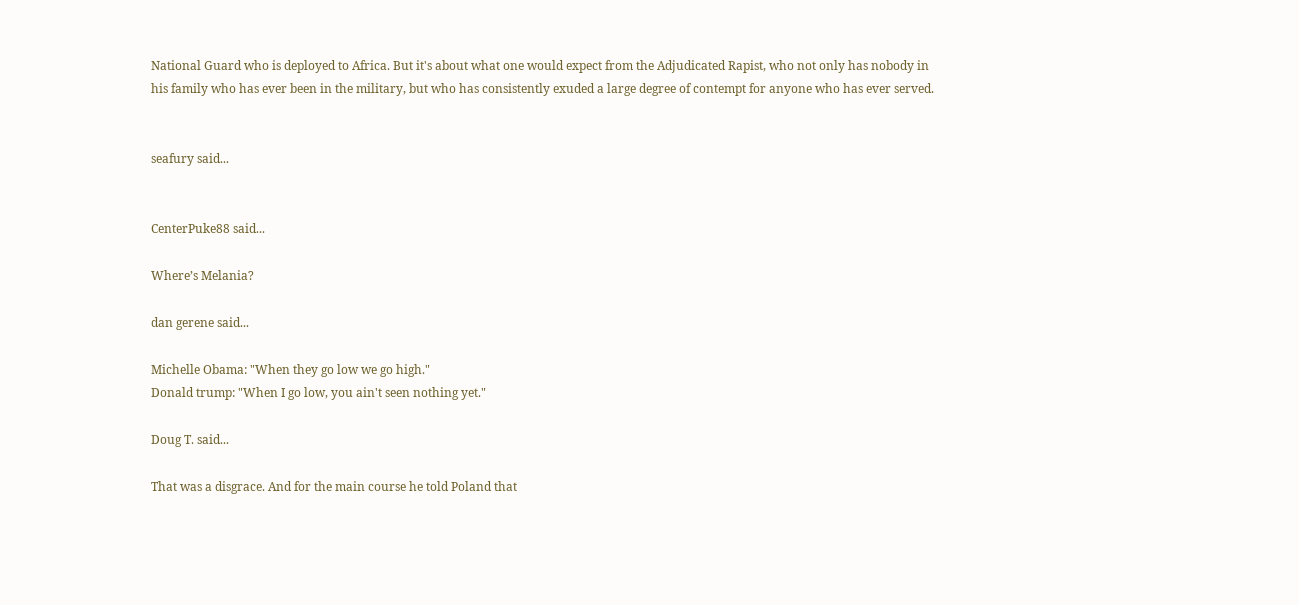National Guard who is deployed to Africa. But it's about what one would expect from the Adjudicated Rapist, who not only has nobody in his family who has ever been in the military, but who has consistently exuded a large degree of contempt for anyone who has ever served.


seafury said...


CenterPuke88 said...

Where’s Melania?

dan gerene said...

Michelle Obama: "When they go low we go high."
Donald trump: "When I go low, you ain't seen nothing yet."

Doug T. said...

That was a disgrace. And for the main course he told Poland that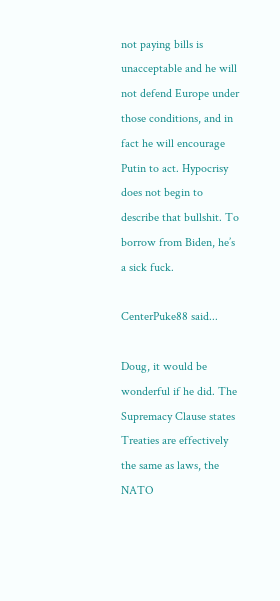not paying bills is unacceptable and he will not defend Europe under those conditions, and in fact he will encourage Putin to act. Hypocrisy does not begin to describe that bullshit. To borrow from Biden, he’s a sick fuck.

CenterPuke88 said...

Doug, it would be wonderful if he did. The Supremacy Clause states Treaties are effectively the same as laws, the NATO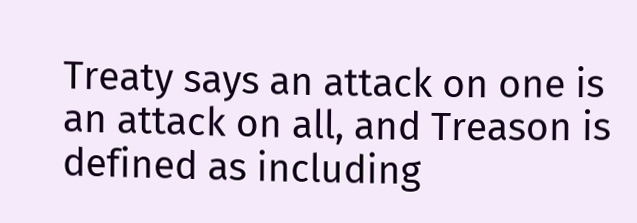Treaty says an attack on one is an attack on all, and Treason is defined as including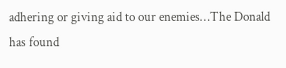adhering or giving aid to our enemies…The Donald has found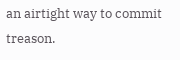an airtight way to commit treason.